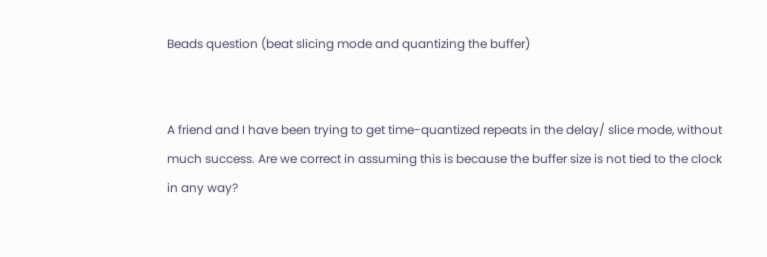Beads question (beat slicing mode and quantizing the buffer)


A friend and I have been trying to get time-quantized repeats in the delay/ slice mode, without much success. Are we correct in assuming this is because the buffer size is not tied to the clock in any way?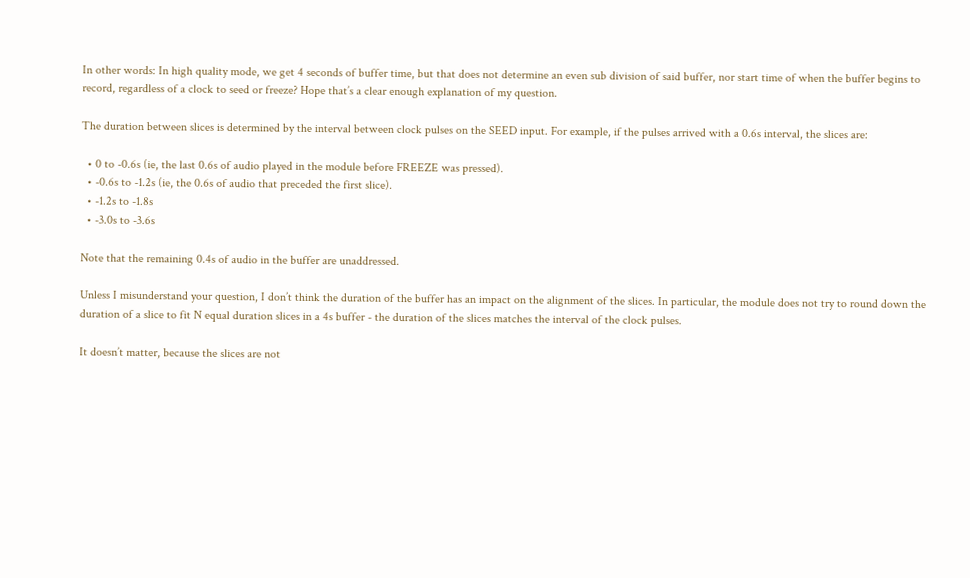In other words: In high quality mode, we get 4 seconds of buffer time, but that does not determine an even sub division of said buffer, nor start time of when the buffer begins to record, regardless of a clock to seed or freeze? Hope that’s a clear enough explanation of my question.

The duration between slices is determined by the interval between clock pulses on the SEED input. For example, if the pulses arrived with a 0.6s interval, the slices are:

  • 0 to -0.6s (ie, the last 0.6s of audio played in the module before FREEZE was pressed).
  • -0.6s to -1.2s (ie, the 0.6s of audio that preceded the first slice).
  • -1.2s to -1.8s
  • -3.0s to -3.6s

Note that the remaining 0.4s of audio in the buffer are unaddressed.

Unless I misunderstand your question, I don’t think the duration of the buffer has an impact on the alignment of the slices. In particular, the module does not try to round down the duration of a slice to fit N equal duration slices in a 4s buffer - the duration of the slices matches the interval of the clock pulses.

It doesn’t matter, because the slices are not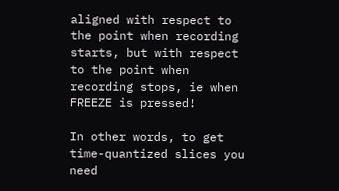aligned with respect to the point when recording starts, but with respect to the point when recording stops, ie when FREEZE is pressed!

In other words, to get time-quantized slices you need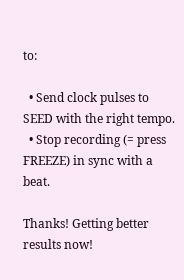to:

  • Send clock pulses to SEED with the right tempo.
  • Stop recording (= press FREEZE) in sync with a beat.

Thanks! Getting better results now!